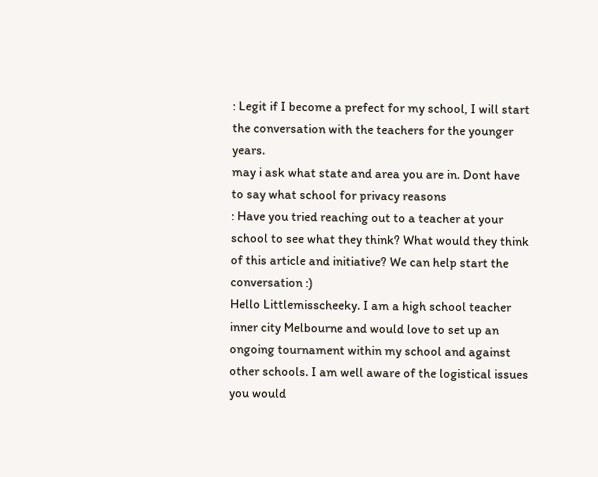: Legit if I become a prefect for my school, I will start the conversation with the teachers for the younger years.
may i ask what state and area you are in. Dont have to say what school for privacy reasons
: Have you tried reaching out to a teacher at your school to see what they think? What would they think of this article and initiative? We can help start the conversation :)
Hello Littlemisscheeky. I am a high school teacher inner city Melbourne and would love to set up an ongoing tournament within my school and against other schools. I am well aware of the logistical issues you would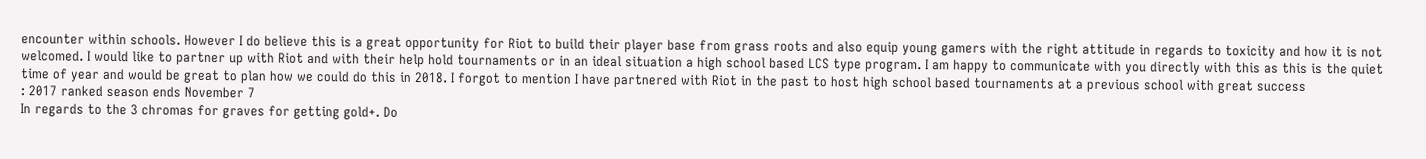encounter within schools. However I do believe this is a great opportunity for Riot to build their player base from grass roots and also equip young gamers with the right attitude in regards to toxicity and how it is not welcomed. I would like to partner up with Riot and with their help hold tournaments or in an ideal situation a high school based LCS type program. I am happy to communicate with you directly with this as this is the quiet time of year and would be great to plan how we could do this in 2018. I forgot to mention I have partnered with Riot in the past to host high school based tournaments at a previous school with great success
: 2017 ranked season ends November 7
In regards to the 3 chromas for graves for getting gold+. Do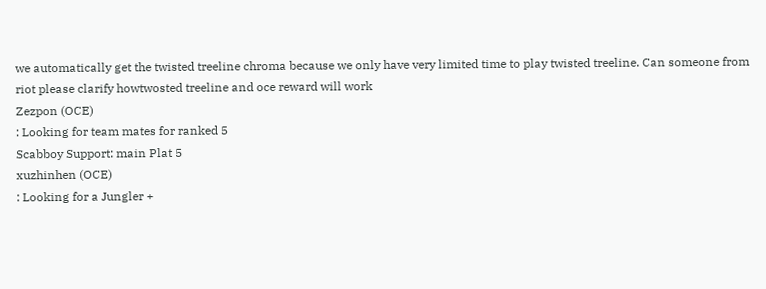we automatically get the twisted treeline chroma because we only have very limited time to play twisted treeline. Can someone from riot please clarify howtwosted treeline and oce reward will work
Zezpon (OCE)
: Looking for team mates for ranked 5
Scabboy Support: main Plat 5
xuzhinhen (OCE)
: Looking for a Jungler +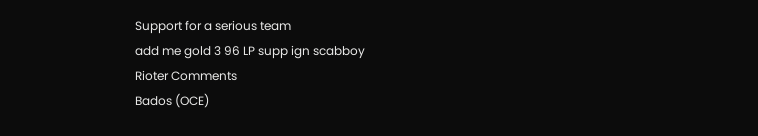Support for a serious team
add me gold 3 96 LP supp ign scabboy
Rioter Comments
Bados (OCE)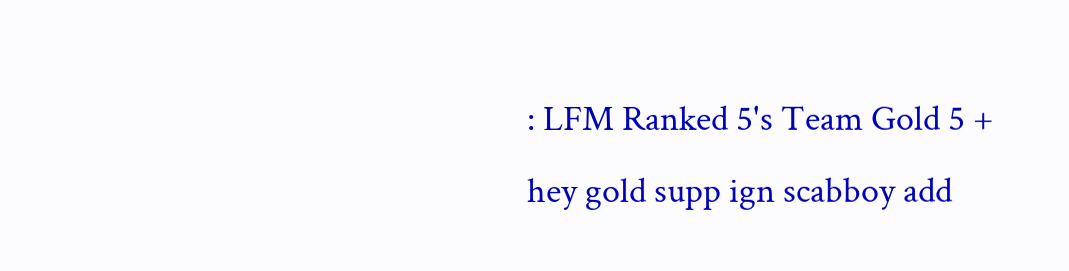: LFM Ranked 5's Team Gold 5 +
hey gold supp ign scabboy add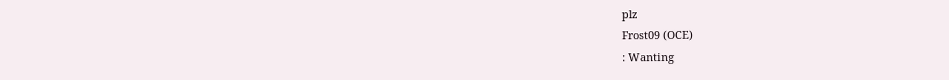plz
Frost09 (OCE)
: Wanting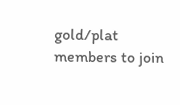gold/plat members to join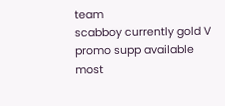team
scabboy currently gold V promo supp available most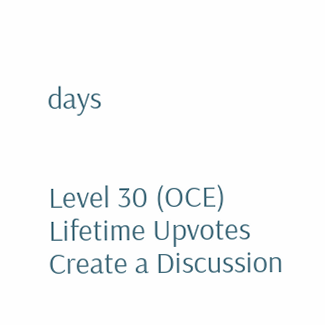days


Level 30 (OCE)
Lifetime Upvotes
Create a Discussion